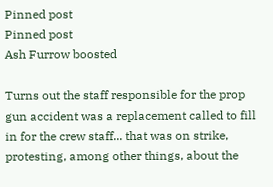Pinned post
Pinned post
Ash Furrow boosted

Turns out the staff responsible for the prop gun accident was a replacement called to fill in for the crew staff... that was on strike, protesting, among other things, about the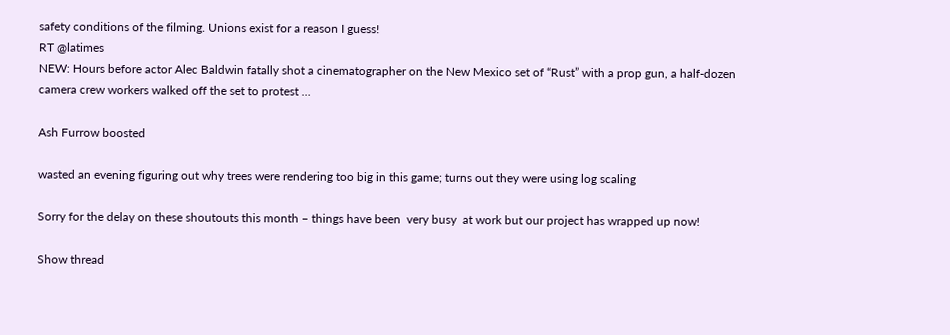safety conditions of the filming. Unions exist for a reason I guess!
RT @latimes
NEW: Hours before actor Alec Baldwin fatally shot a cinematographer on the New Mexico set of “Rust” with a prop gun, a half-dozen camera crew workers walked off the set to protest …

Ash Furrow boosted

wasted an evening figuring out why trees were rendering too big in this game; turns out they were using log scaling

Sorry for the delay on these shoutouts this month – things have been  very busy  at work but our project has wrapped up now!

Show thread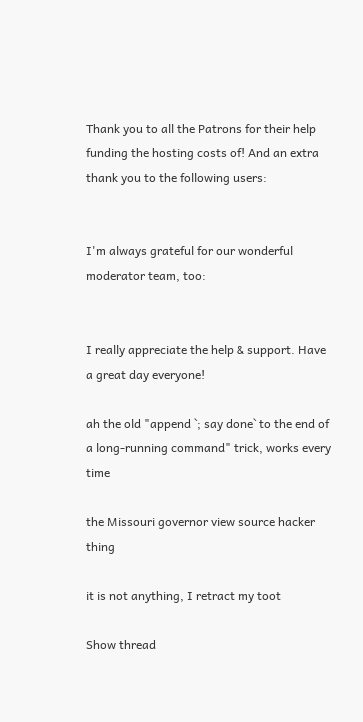Thank you to all the Patrons for their help funding the hosting costs of! And an extra thank you to the following users:


I'm always grateful for our wonderful moderator team, too:


I really appreciate the help & support. Have a great day everyone!

ah the old "append `; say done` to the end of a long-running command" trick, works every time

the Missouri governor view source hacker thing

it is not anything, I retract my toot

Show thread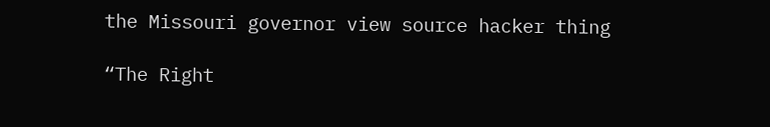the Missouri governor view source hacker thing

“The Right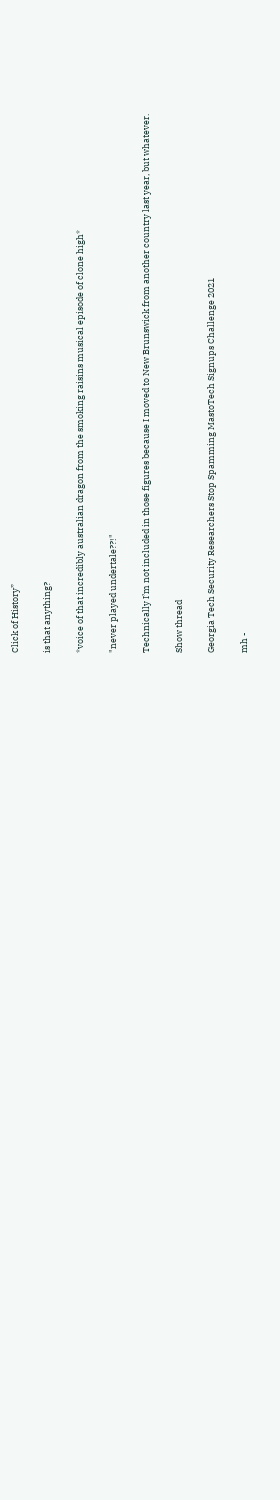Click of History”

is that anything?

*voice of that incredibly australian dragon from the smoking raisins musical episode of clone high*

"never played undertale??!"

Technically I’m not included in those figures because I moved to New Brunswick from another country last year, but whatever.

Show thread

Georgia Tech Security Researchers Stop Spamming MastoTech Signups Challenge 2021

mh -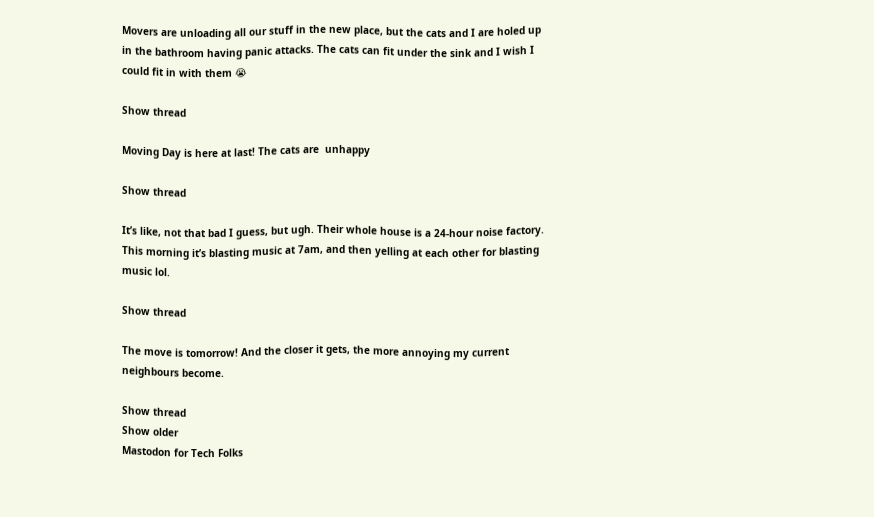Movers are unloading all our stuff in the new place, but the cats and I are holed up in the bathroom having panic attacks. The cats can fit under the sink and I wish I could fit in with them 😭

Show thread

Moving Day is here at last! The cats are  unhappy

Show thread

It’s like, not that bad I guess, but ugh. Their whole house is a 24-hour noise factory. This morning it’s blasting music at 7am, and then yelling at each other for blasting music lol.

Show thread

The move is tomorrow! And the closer it gets, the more annoying my current neighbours become.

Show thread
Show older
Mastodon for Tech Folks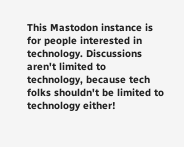This Mastodon instance is for people interested in technology. Discussions aren't limited to technology, because tech folks shouldn't be limited to technology either!